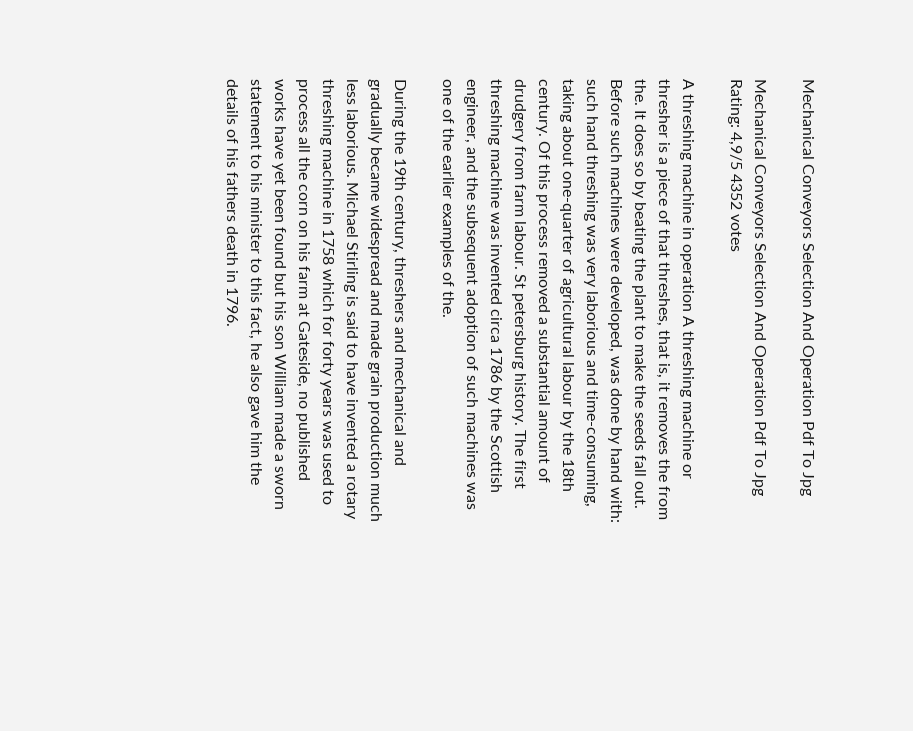Mechanical Conveyors Selection And Operation Pdf To Jpg

Mechanical Conveyors Selection And Operation Pdf To Jpg Rating: 4,9/5 4352 votes

A threshing machine in operation A threshing machine or thresher is a piece of that threshes, that is, it removes the from the. It does so by beating the plant to make the seeds fall out. Before such machines were developed, was done by hand with: such hand threshing was very laborious and time-consuming, taking about one-quarter of agricultural labour by the 18th century. Of this process removed a substantial amount of drudgery from farm labour. St petersburg history. The first threshing machine was invented circa 1786 by the Scottish engineer, and the subsequent adoption of such machines was one of the earlier examples of the.

During the 19th century, threshers and mechanical and gradually became widespread and made grain production much less laborious. Michael Stirling is said to have invented a rotary threshing machine in 1758 which for forty years was used to process all the corn on his farm at Gateside, no published works have yet been found but his son William made a sworn statement to his minister to this fact, he also gave him the details of his fathers death in 1796.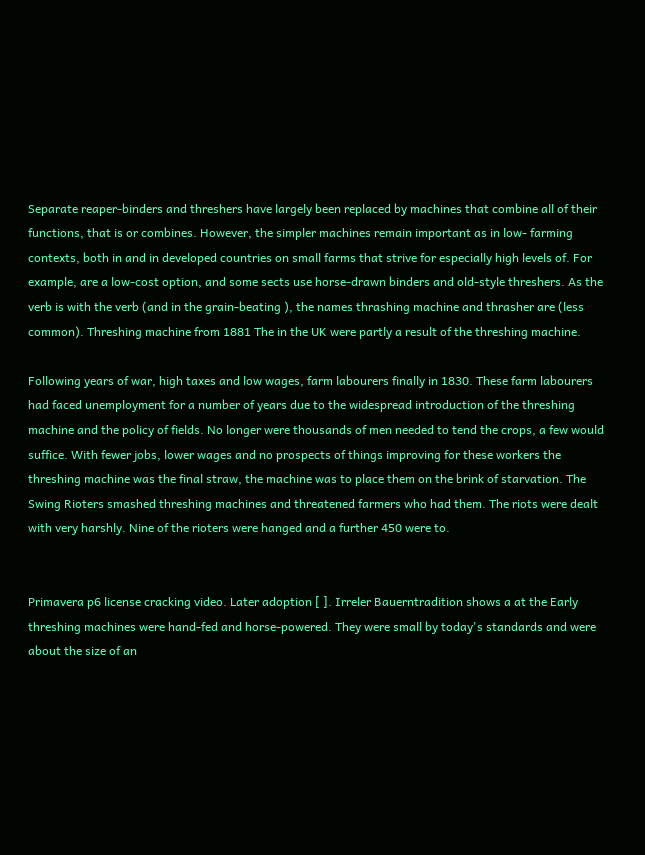Separate reaper-binders and threshers have largely been replaced by machines that combine all of their functions, that is or combines. However, the simpler machines remain important as in low- farming contexts, both in and in developed countries on small farms that strive for especially high levels of. For example, are a low-cost option, and some sects use horse-drawn binders and old-style threshers. As the verb is with the verb (and in the grain-beating ), the names thrashing machine and thrasher are (less common). Threshing machine from 1881 The in the UK were partly a result of the threshing machine.

Following years of war, high taxes and low wages, farm labourers finally in 1830. These farm labourers had faced unemployment for a number of years due to the widespread introduction of the threshing machine and the policy of fields. No longer were thousands of men needed to tend the crops, a few would suffice. With fewer jobs, lower wages and no prospects of things improving for these workers the threshing machine was the final straw, the machine was to place them on the brink of starvation. The Swing Rioters smashed threshing machines and threatened farmers who had them. The riots were dealt with very harshly. Nine of the rioters were hanged and a further 450 were to.


Primavera p6 license cracking video. Later adoption [ ]. Irreler Bauerntradition shows a at the Early threshing machines were hand-fed and horse-powered. They were small by today's standards and were about the size of an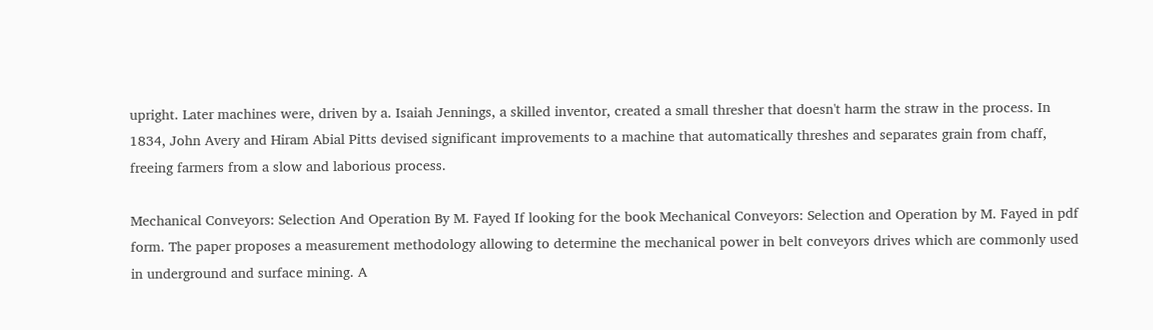upright. Later machines were, driven by a. Isaiah Jennings, a skilled inventor, created a small thresher that doesn't harm the straw in the process. In 1834, John Avery and Hiram Abial Pitts devised significant improvements to a machine that automatically threshes and separates grain from chaff, freeing farmers from a slow and laborious process.

Mechanical Conveyors: Selection And Operation By M. Fayed If looking for the book Mechanical Conveyors: Selection and Operation by M. Fayed in pdf form. The paper proposes a measurement methodology allowing to determine the mechanical power in belt conveyors drives which are commonly used in underground and surface mining. A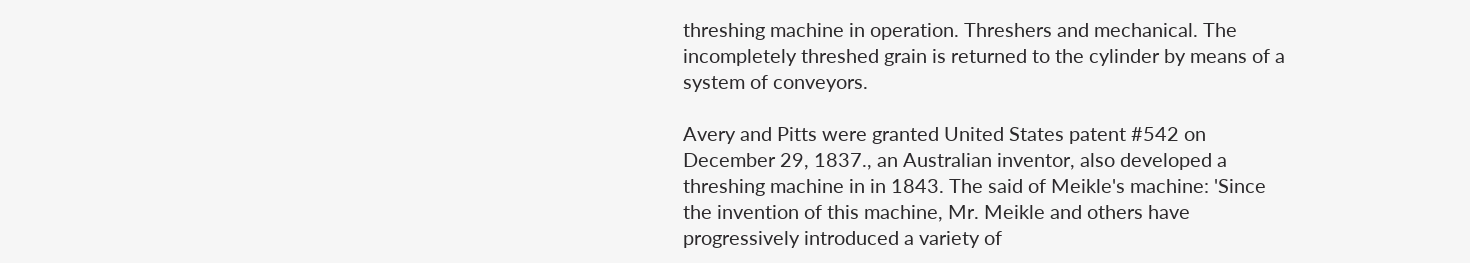threshing machine in operation. Threshers and mechanical. The incompletely threshed grain is returned to the cylinder by means of a system of conveyors.

Avery and Pitts were granted United States patent #542 on December 29, 1837., an Australian inventor, also developed a threshing machine in in 1843. The said of Meikle's machine: 'Since the invention of this machine, Mr. Meikle and others have progressively introduced a variety of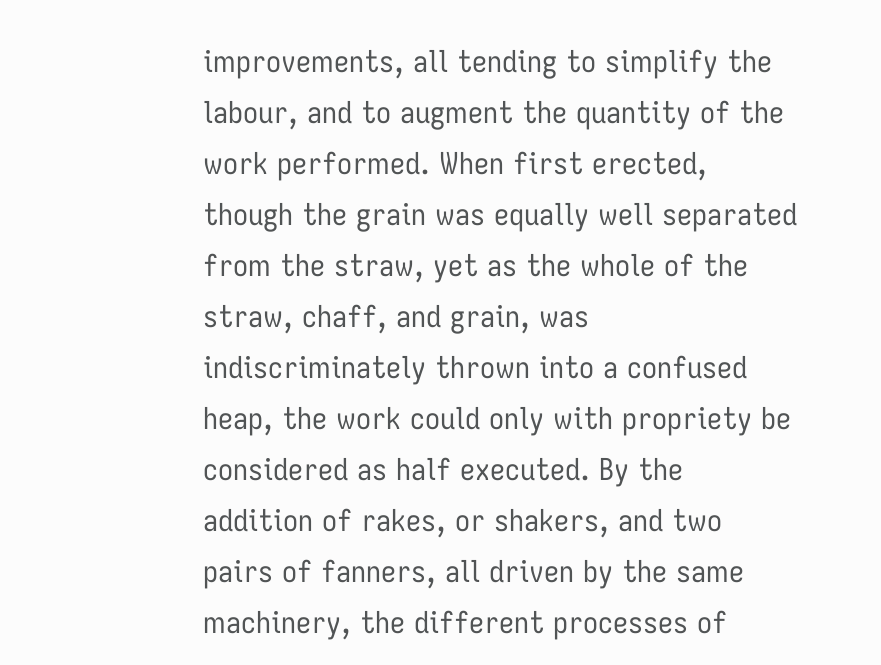improvements, all tending to simplify the labour, and to augment the quantity of the work performed. When first erected, though the grain was equally well separated from the straw, yet as the whole of the straw, chaff, and grain, was indiscriminately thrown into a confused heap, the work could only with propriety be considered as half executed. By the addition of rakes, or shakers, and two pairs of fanners, all driven by the same machinery, the different processes of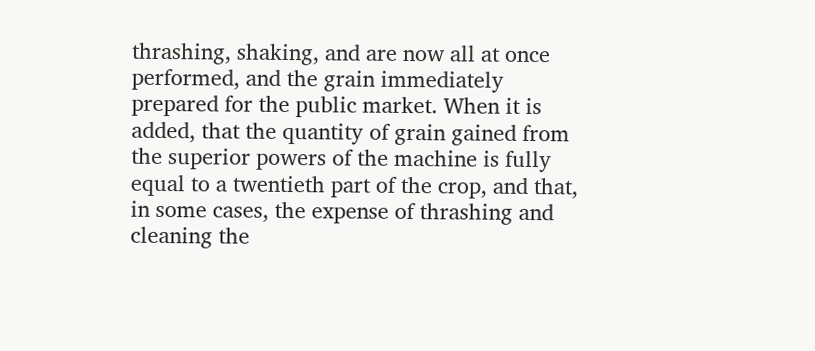thrashing, shaking, and are now all at once performed, and the grain immediately prepared for the public market. When it is added, that the quantity of grain gained from the superior powers of the machine is fully equal to a twentieth part of the crop, and that, in some cases, the expense of thrashing and cleaning the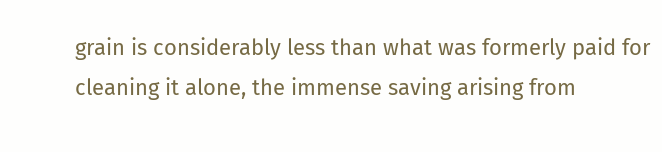grain is considerably less than what was formerly paid for cleaning it alone, the immense saving arising from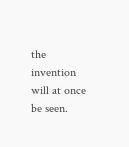the invention will at once be seen.